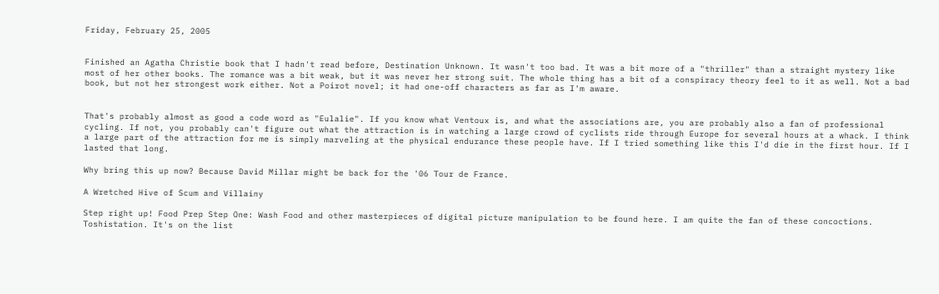Friday, February 25, 2005


Finished an Agatha Christie book that I hadn't read before, Destination Unknown. It wasn't too bad. It was a bit more of a "thriller" than a straight mystery like most of her other books. The romance was a bit weak, but it was never her strong suit. The whole thing has a bit of a conspiracy theory feel to it as well. Not a bad book, but not her strongest work either. Not a Poirot novel; it had one-off characters as far as I'm aware.


That's probably almost as good a code word as "Eulalie". If you know what Ventoux is, and what the associations are, you are probably also a fan of professional cycling. If not, you probably can't figure out what the attraction is in watching a large crowd of cyclists ride through Europe for several hours at a whack. I think a large part of the attraction for me is simply marveling at the physical endurance these people have. If I tried something like this I'd die in the first hour. If I lasted that long.

Why bring this up now? Because David Millar might be back for the '06 Tour de France.

A Wretched Hive of Scum and Villainy

Step right up! Food Prep Step One: Wash Food and other masterpieces of digital picture manipulation to be found here. I am quite the fan of these concoctions. Toshistation. It's on the list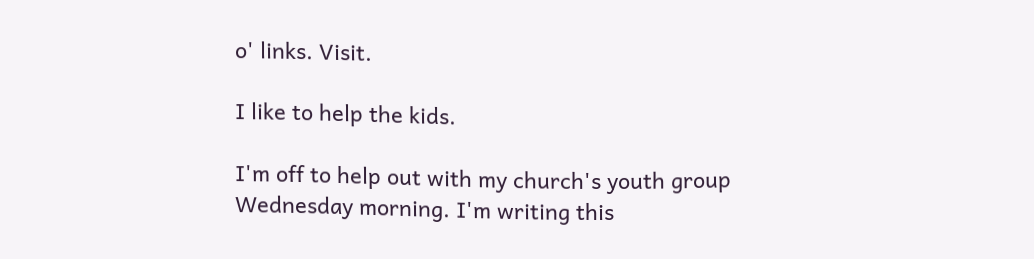o' links. Visit.

I like to help the kids.

I'm off to help out with my church's youth group Wednesday morning. I'm writing this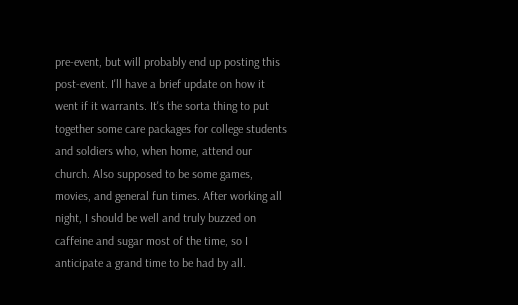pre-event, but will probably end up posting this post-event. I'll have a brief update on how it went if it warrants. It's the sorta thing to put together some care packages for college students and soldiers who, when home, attend our church. Also supposed to be some games, movies, and general fun times. After working all night, I should be well and truly buzzed on caffeine and sugar most of the time, so I anticipate a grand time to be had by all.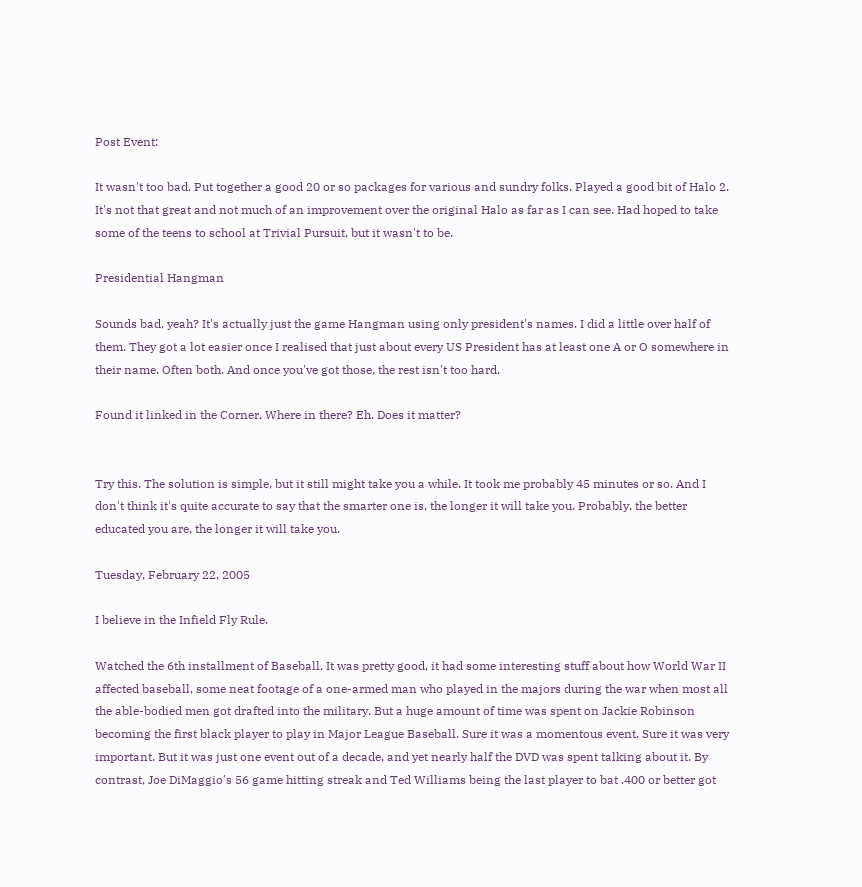Post Event:

It wasn't too bad. Put together a good 20 or so packages for various and sundry folks. Played a good bit of Halo 2. It's not that great and not much of an improvement over the original Halo as far as I can see. Had hoped to take some of the teens to school at Trivial Pursuit, but it wasn't to be.

Presidential Hangman

Sounds bad, yeah? It's actually just the game Hangman using only president's names. I did a little over half of them. They got a lot easier once I realised that just about every US President has at least one A or O somewhere in their name. Often both. And once you've got those, the rest isn't too hard.

Found it linked in the Corner. Where in there? Eh. Does it matter?


Try this. The solution is simple, but it still might take you a while. It took me probably 45 minutes or so. And I don't think it's quite accurate to say that the smarter one is, the longer it will take you. Probably, the better educated you are, the longer it will take you.

Tuesday, February 22, 2005

I believe in the Infield Fly Rule.

Watched the 6th installment of Baseball. It was pretty good, it had some interesting stuff about how World War II affected baseball, some neat footage of a one-armed man who played in the majors during the war when most all the able-bodied men got drafted into the military. But a huge amount of time was spent on Jackie Robinson becoming the first black player to play in Major League Baseball. Sure it was a momentous event. Sure it was very important. But it was just one event out of a decade, and yet nearly half the DVD was spent talking about it. By contrast, Joe DiMaggio's 56 game hitting streak and Ted Williams being the last player to bat .400 or better got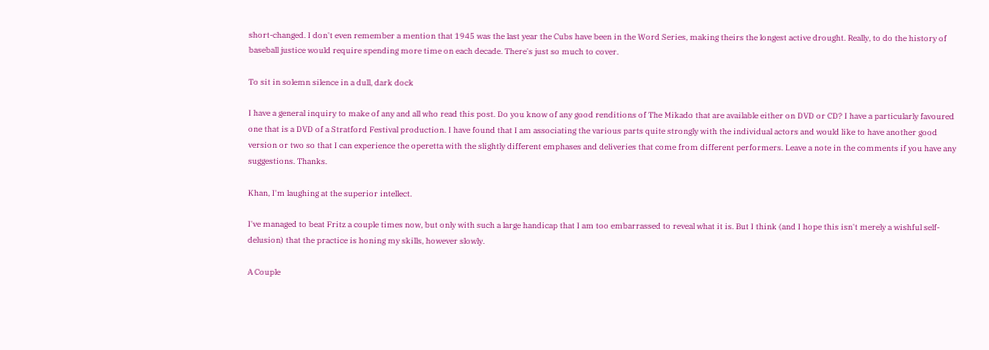short-changed. I don't even remember a mention that 1945 was the last year the Cubs have been in the Word Series, making theirs the longest active drought. Really, to do the history of baseball justice would require spending more time on each decade. There's just so much to cover.

To sit in solemn silence in a dull, dark dock

I have a general inquiry to make of any and all who read this post. Do you know of any good renditions of The Mikado that are available either on DVD or CD? I have a particularly favoured one that is a DVD of a Stratford Festival production. I have found that I am associating the various parts quite strongly with the individual actors and would like to have another good version or two so that I can experience the operetta with the slightly different emphases and deliveries that come from different performers. Leave a note in the comments if you have any suggestions. Thanks.

Khan, I'm laughing at the superior intellect.

I've managed to beat Fritz a couple times now, but only with such a large handicap that I am too embarrassed to reveal what it is. But I think (and I hope this isn't merely a wishful self-delusion) that the practice is honing my skills, however slowly.

A Couple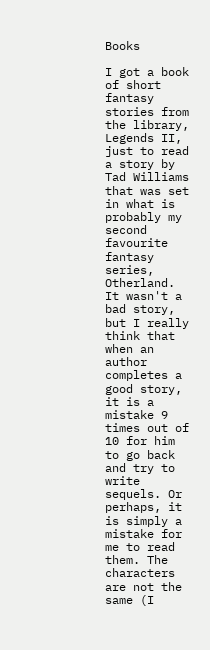Books

I got a book of short fantasy stories from the library, Legends II, just to read a story by Tad Williams that was set in what is probably my second favourite fantasy series, Otherland. It wasn't a bad story, but I really think that when an author completes a good story, it is a mistake 9 times out of 10 for him to go back and try to write sequels. Or perhaps, it is simply a mistake for me to read them. The characters are not the same (I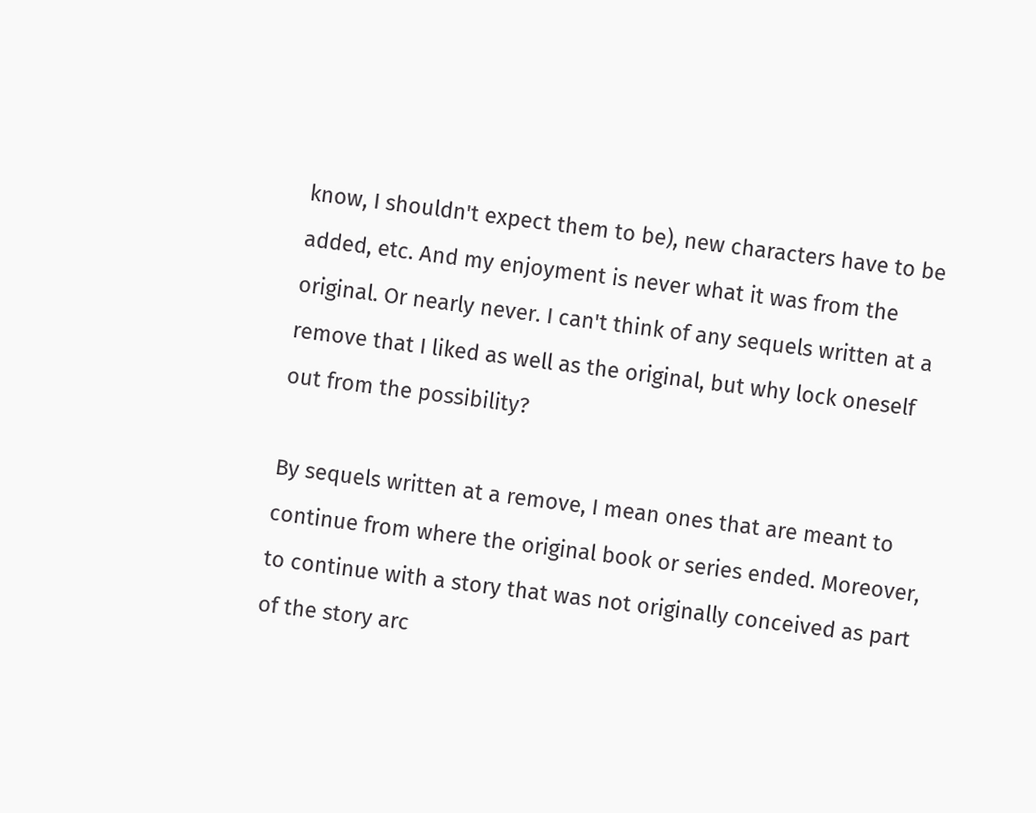know, I shouldn't expect them to be), new characters have to be added, etc. And my enjoyment is never what it was from the original. Or nearly never. I can't think of any sequels written at a remove that I liked as well as the original, but why lock oneself out from the possibility?

By sequels written at a remove, I mean ones that are meant to continue from where the original book or series ended. Moreover, to continue with a story that was not originally conceived as part of the story arc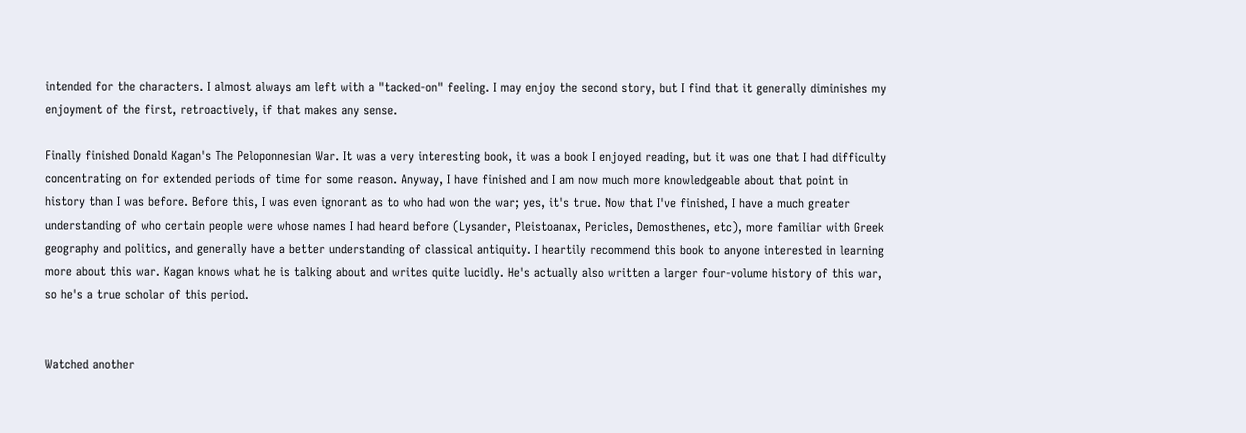intended for the characters. I almost always am left with a "tacked-on" feeling. I may enjoy the second story, but I find that it generally diminishes my enjoyment of the first, retroactively, if that makes any sense.

Finally finished Donald Kagan's The Peloponnesian War. It was a very interesting book, it was a book I enjoyed reading, but it was one that I had difficulty concentrating on for extended periods of time for some reason. Anyway, I have finished and I am now much more knowledgeable about that point in history than I was before. Before this, I was even ignorant as to who had won the war; yes, it's true. Now that I've finished, I have a much greater understanding of who certain people were whose names I had heard before (Lysander, Pleistoanax, Pericles, Demosthenes, etc), more familiar with Greek geography and politics, and generally have a better understanding of classical antiquity. I heartily recommend this book to anyone interested in learning more about this war. Kagan knows what he is talking about and writes quite lucidly. He's actually also written a larger four-volume history of this war, so he's a true scholar of this period.


Watched another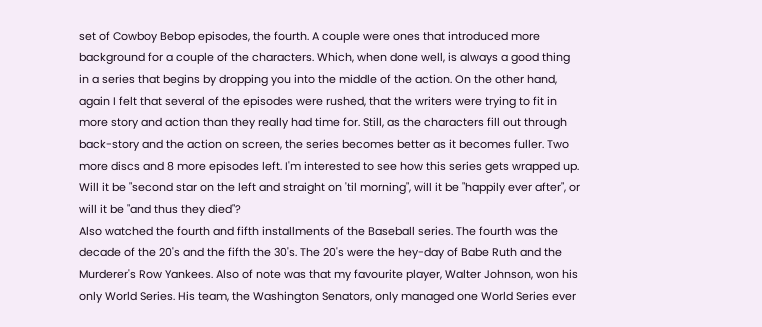set of Cowboy Bebop episodes, the fourth. A couple were ones that introduced more background for a couple of the characters. Which, when done well, is always a good thing in a series that begins by dropping you into the middle of the action. On the other hand, again I felt that several of the episodes were rushed, that the writers were trying to fit in more story and action than they really had time for. Still, as the characters fill out through back-story and the action on screen, the series becomes better as it becomes fuller. Two more discs and 8 more episodes left. I'm interested to see how this series gets wrapped up. Will it be "second star on the left and straight on 'til morning", will it be "happily ever after", or will it be "and thus they died"?
Also watched the fourth and fifth installments of the Baseball series. The fourth was the decade of the 20's and the fifth the 30's. The 20's were the hey-day of Babe Ruth and the Murderer's Row Yankees. Also of note was that my favourite player, Walter Johnson, won his only World Series. His team, the Washington Senators, only managed one World Series ever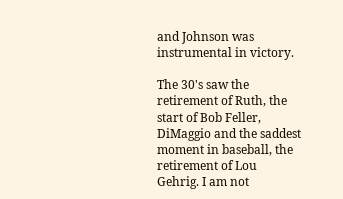and Johnson was instrumental in victory.

The 30's saw the retirement of Ruth, the start of Bob Feller, DiMaggio and the saddest moment in baseball, the retirement of Lou Gehrig. I am not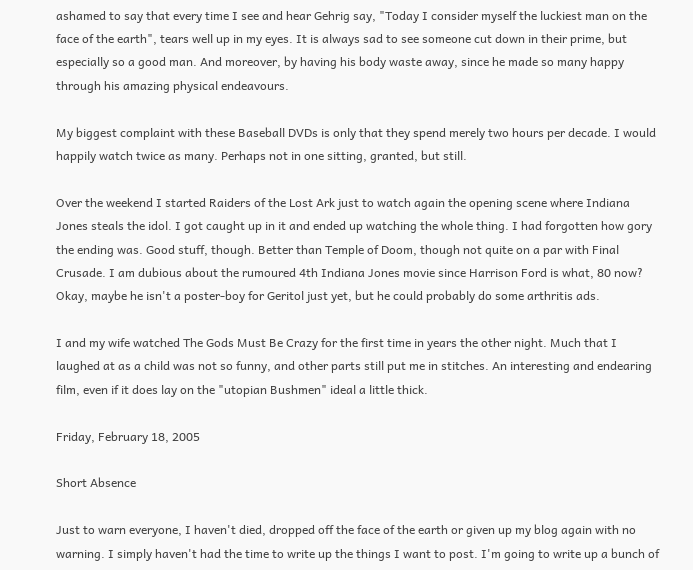ashamed to say that every time I see and hear Gehrig say, "Today I consider myself the luckiest man on the face of the earth", tears well up in my eyes. It is always sad to see someone cut down in their prime, but especially so a good man. And moreover, by having his body waste away, since he made so many happy through his amazing physical endeavours.

My biggest complaint with these Baseball DVDs is only that they spend merely two hours per decade. I would happily watch twice as many. Perhaps not in one sitting, granted, but still.

Over the weekend I started Raiders of the Lost Ark just to watch again the opening scene where Indiana Jones steals the idol. I got caught up in it and ended up watching the whole thing. I had forgotten how gory the ending was. Good stuff, though. Better than Temple of Doom, though not quite on a par with Final Crusade. I am dubious about the rumoured 4th Indiana Jones movie since Harrison Ford is what, 80 now? Okay, maybe he isn't a poster-boy for Geritol just yet, but he could probably do some arthritis ads.

I and my wife watched The Gods Must Be Crazy for the first time in years the other night. Much that I laughed at as a child was not so funny, and other parts still put me in stitches. An interesting and endearing film, even if it does lay on the "utopian Bushmen" ideal a little thick.

Friday, February 18, 2005

Short Absence

Just to warn everyone, I haven't died, dropped off the face of the earth or given up my blog again with no warning. I simply haven't had the time to write up the things I want to post. I'm going to write up a bunch of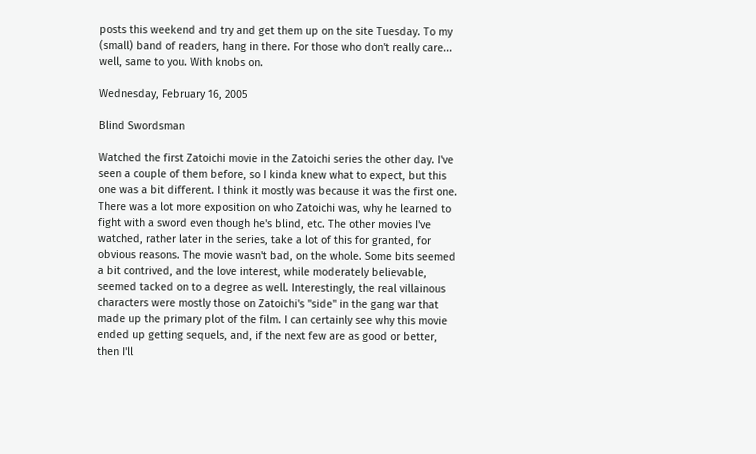posts this weekend and try and get them up on the site Tuesday. To my (small) band of readers, hang in there. For those who don't really care... well, same to you. With knobs on.

Wednesday, February 16, 2005

Blind Swordsman

Watched the first Zatoichi movie in the Zatoichi series the other day. I've seen a couple of them before, so I kinda knew what to expect, but this one was a bit different. I think it mostly was because it was the first one. There was a lot more exposition on who Zatoichi was, why he learned to fight with a sword even though he's blind, etc. The other movies I've watched, rather later in the series, take a lot of this for granted, for obvious reasons. The movie wasn't bad, on the whole. Some bits seemed a bit contrived, and the love interest, while moderately believable, seemed tacked on to a degree as well. Interestingly, the real villainous characters were mostly those on Zatoichi's "side" in the gang war that made up the primary plot of the film. I can certainly see why this movie ended up getting sequels, and, if the next few are as good or better, then I'll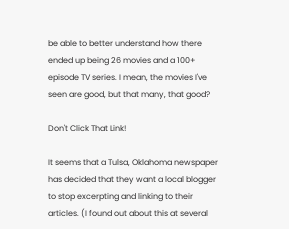be able to better understand how there ended up being 26 movies and a 100+ episode TV series. I mean, the movies I've seen are good, but that many, that good?

Don't Click That Link!

It seems that a Tulsa, Oklahoma newspaper has decided that they want a local blogger to stop excerpting and linking to their articles. (I found out about this at several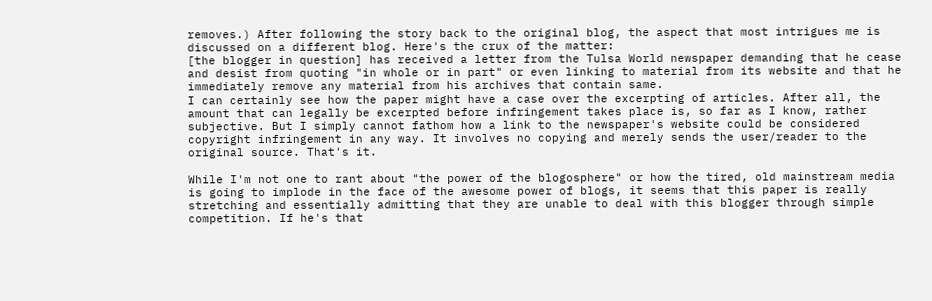removes.) After following the story back to the original blog, the aspect that most intrigues me is discussed on a different blog. Here's the crux of the matter:
[the blogger in question] has received a letter from the Tulsa World newspaper demanding that he cease and desist from quoting "in whole or in part" or even linking to material from its website and that he immediately remove any material from his archives that contain same.
I can certainly see how the paper might have a case over the excerpting of articles. After all, the amount that can legally be excerpted before infringement takes place is, so far as I know, rather subjective. But I simply cannot fathom how a link to the newspaper's website could be considered copyright infringement in any way. It involves no copying and merely sends the user/reader to the original source. That's it.

While I'm not one to rant about "the power of the blogosphere" or how the tired, old mainstream media is going to implode in the face of the awesome power of blogs, it seems that this paper is really stretching and essentially admitting that they are unable to deal with this blogger through simple competition. If he's that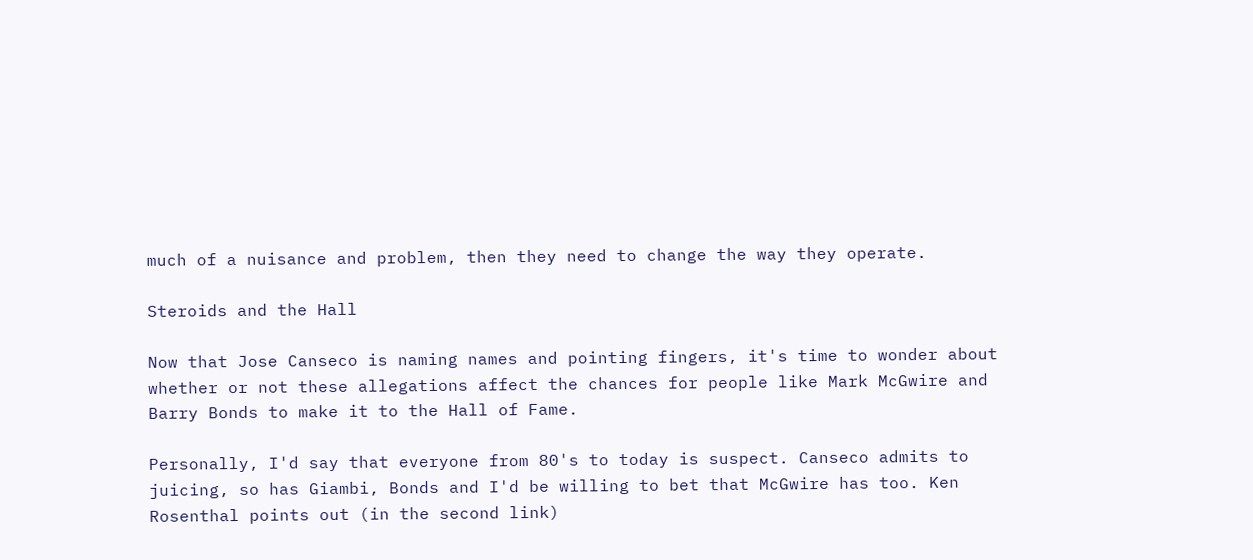much of a nuisance and problem, then they need to change the way they operate.

Steroids and the Hall

Now that Jose Canseco is naming names and pointing fingers, it's time to wonder about whether or not these allegations affect the chances for people like Mark McGwire and Barry Bonds to make it to the Hall of Fame.

Personally, I'd say that everyone from 80's to today is suspect. Canseco admits to juicing, so has Giambi, Bonds and I'd be willing to bet that McGwire has too. Ken Rosenthal points out (in the second link)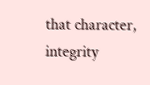that character, integrity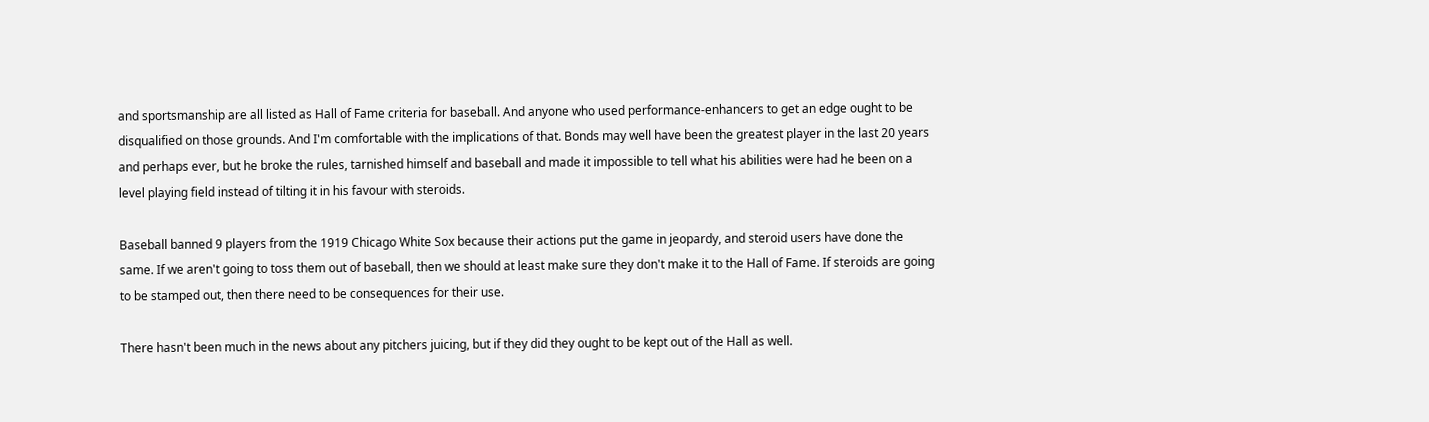and sportsmanship are all listed as Hall of Fame criteria for baseball. And anyone who used performance-enhancers to get an edge ought to be disqualified on those grounds. And I'm comfortable with the implications of that. Bonds may well have been the greatest player in the last 20 years and perhaps ever, but he broke the rules, tarnished himself and baseball and made it impossible to tell what his abilities were had he been on a level playing field instead of tilting it in his favour with steroids.

Baseball banned 9 players from the 1919 Chicago White Sox because their actions put the game in jeopardy, and steroid users have done the same. If we aren't going to toss them out of baseball, then we should at least make sure they don't make it to the Hall of Fame. If steroids are going to be stamped out, then there need to be consequences for their use.

There hasn't been much in the news about any pitchers juicing, but if they did they ought to be kept out of the Hall as well.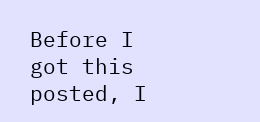Before I got this posted, I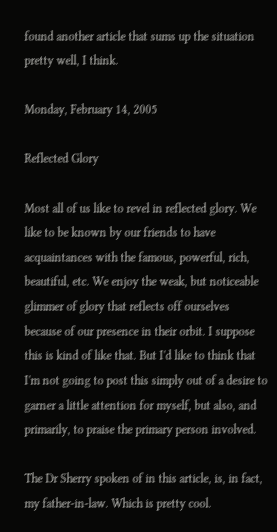found another article that sums up the situation pretty well, I think.

Monday, February 14, 2005

Reflected Glory

Most all of us like to revel in reflected glory. We like to be known by our friends to have acquaintances with the famous, powerful, rich, beautiful, etc. We enjoy the weak, but noticeable glimmer of glory that reflects off ourselves because of our presence in their orbit. I suppose this is kind of like that. But I'd like to think that I'm not going to post this simply out of a desire to garner a little attention for myself, but also, and primarily, to praise the primary person involved.

The Dr Sherry spoken of in this article, is, in fact, my father-in-law. Which is pretty cool.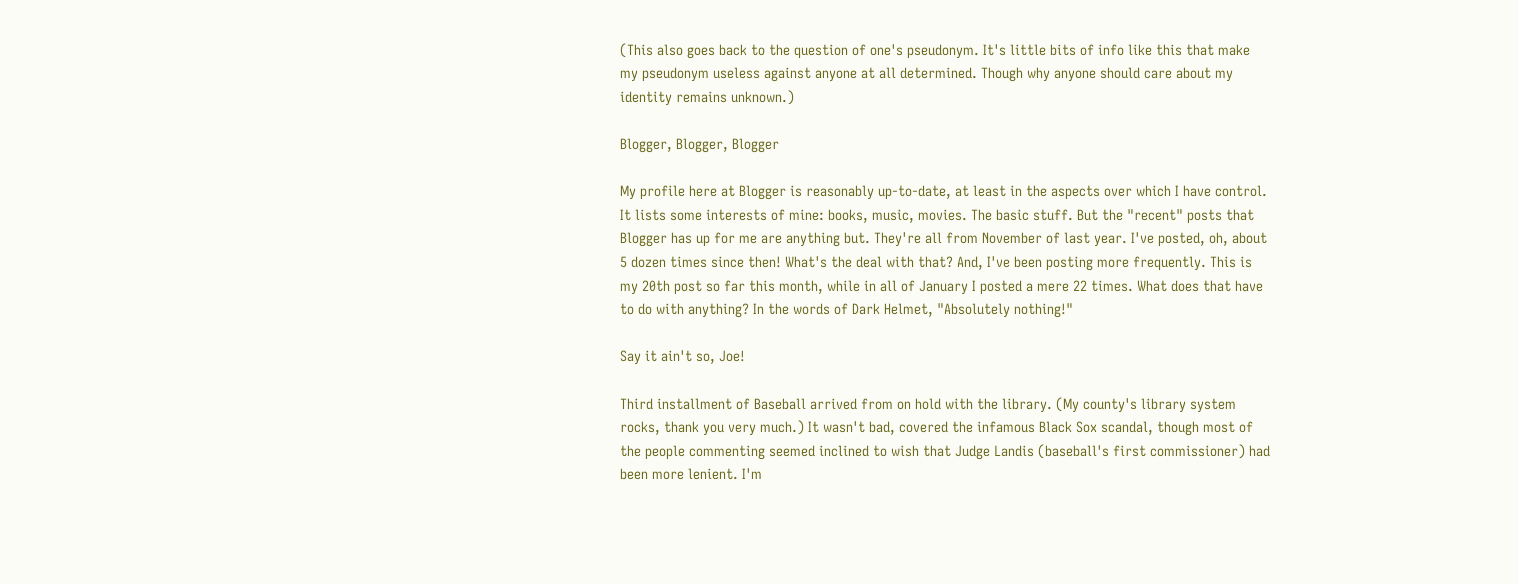(This also goes back to the question of one's pseudonym. It's little bits of info like this that make my pseudonym useless against anyone at all determined. Though why anyone should care about my identity remains unknown.)

Blogger, Blogger, Blogger

My profile here at Blogger is reasonably up-to-date, at least in the aspects over which I have control. It lists some interests of mine: books, music, movies. The basic stuff. But the "recent" posts that Blogger has up for me are anything but. They're all from November of last year. I've posted, oh, about 5 dozen times since then! What's the deal with that? And, I've been posting more frequently. This is my 20th post so far this month, while in all of January I posted a mere 22 times. What does that have to do with anything? In the words of Dark Helmet, "Absolutely nothing!"

Say it ain't so, Joe!

Third installment of Baseball arrived from on hold with the library. (My county's library system rocks, thank you very much.) It wasn't bad, covered the infamous Black Sox scandal, though most of the people commenting seemed inclined to wish that Judge Landis (baseball's first commissioner) had been more lenient. I'm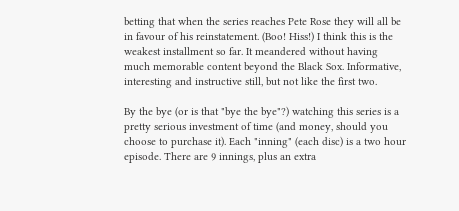betting that when the series reaches Pete Rose they will all be in favour of his reinstatement. (Boo! Hiss!) I think this is the weakest installment so far. It meandered without having much memorable content beyond the Black Sox. Informative, interesting and instructive still, but not like the first two.

By the bye (or is that "bye the bye"?) watching this series is a pretty serious investment of time (and money, should you choose to purchase it). Each "inning" (each disc) is a two hour episode. There are 9 innings, plus an extra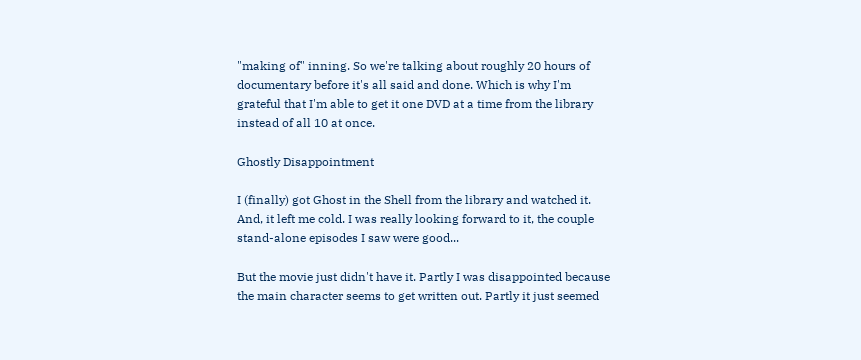"making of" inning. So we're talking about roughly 20 hours of documentary before it's all said and done. Which is why I'm grateful that I'm able to get it one DVD at a time from the library instead of all 10 at once.

Ghostly Disappointment

I (finally) got Ghost in the Shell from the library and watched it. And, it left me cold. I was really looking forward to it, the couple stand-alone episodes I saw were good...

But the movie just didn't have it. Partly I was disappointed because the main character seems to get written out. Partly it just seemed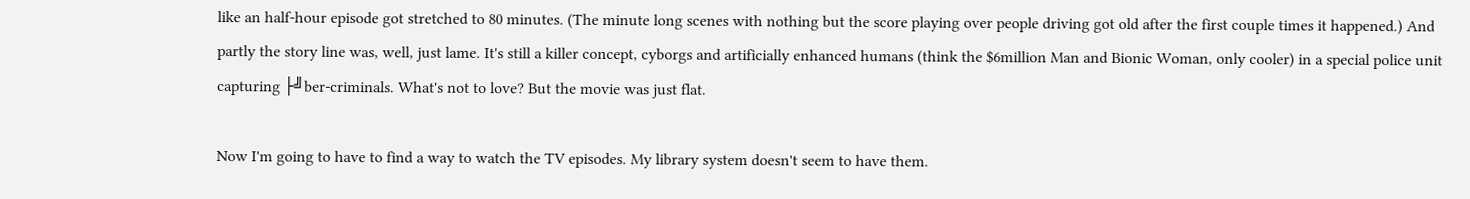like an half-hour episode got stretched to 80 minutes. (The minute long scenes with nothing but the score playing over people driving got old after the first couple times it happened.) And partly the story line was, well, just lame. It's still a killer concept, cyborgs and artificially enhanced humans (think the $6million Man and Bionic Woman, only cooler) in a special police unit capturing ├╝ber-criminals. What's not to love? But the movie was just flat.

Now I'm going to have to find a way to watch the TV episodes. My library system doesn't seem to have them.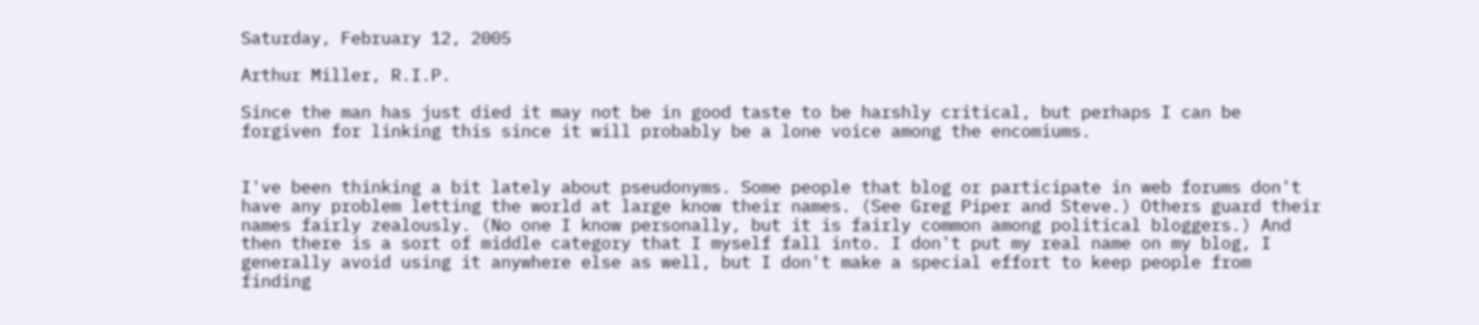Saturday, February 12, 2005

Arthur Miller, R.I.P.

Since the man has just died it may not be in good taste to be harshly critical, but perhaps I can be forgiven for linking this since it will probably be a lone voice among the encomiums.


I've been thinking a bit lately about pseudonyms. Some people that blog or participate in web forums don't have any problem letting the world at large know their names. (See Greg Piper and Steve.) Others guard their names fairly zealously. (No one I know personally, but it is fairly common among political bloggers.) And then there is a sort of middle category that I myself fall into. I don't put my real name on my blog, I generally avoid using it anywhere else as well, but I don't make a special effort to keep people from finding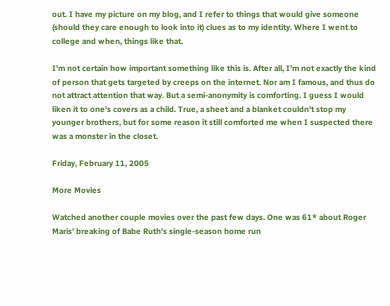out. I have my picture on my blog, and I refer to things that would give someone (should they care enough to look into it) clues as to my identity. Where I went to college and when, things like that.

I'm not certain how important something like this is. After all, I'm not exactly the kind of person that gets targeted by creeps on the internet. Nor am I famous, and thus do not attract attention that way. But a semi-anonymity is comforting. I guess I would liken it to one's covers as a child. True, a sheet and a blanket couldn't stop my younger brothers, but for some reason it still comforted me when I suspected there was a monster in the closet.

Friday, February 11, 2005

More Movies

Watched another couple movies over the past few days. One was 61* about Roger Maris' breaking of Babe Ruth's single-season home run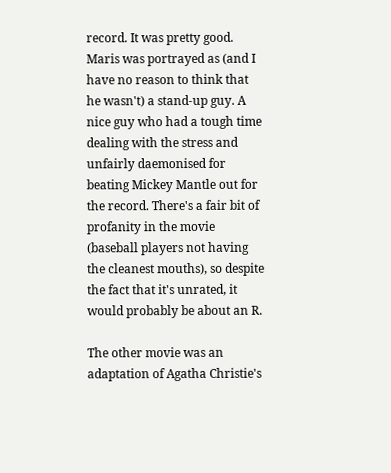record. It was pretty good. Maris was portrayed as (and I have no reason to think that he wasn't) a stand-up guy. A nice guy who had a tough time dealing with the stress and unfairly daemonised for beating Mickey Mantle out for the record. There's a fair bit of profanity in the movie (baseball players not having the cleanest mouths), so despite the fact that it's unrated, it would probably be about an R.

The other movie was an adaptation of Agatha Christie's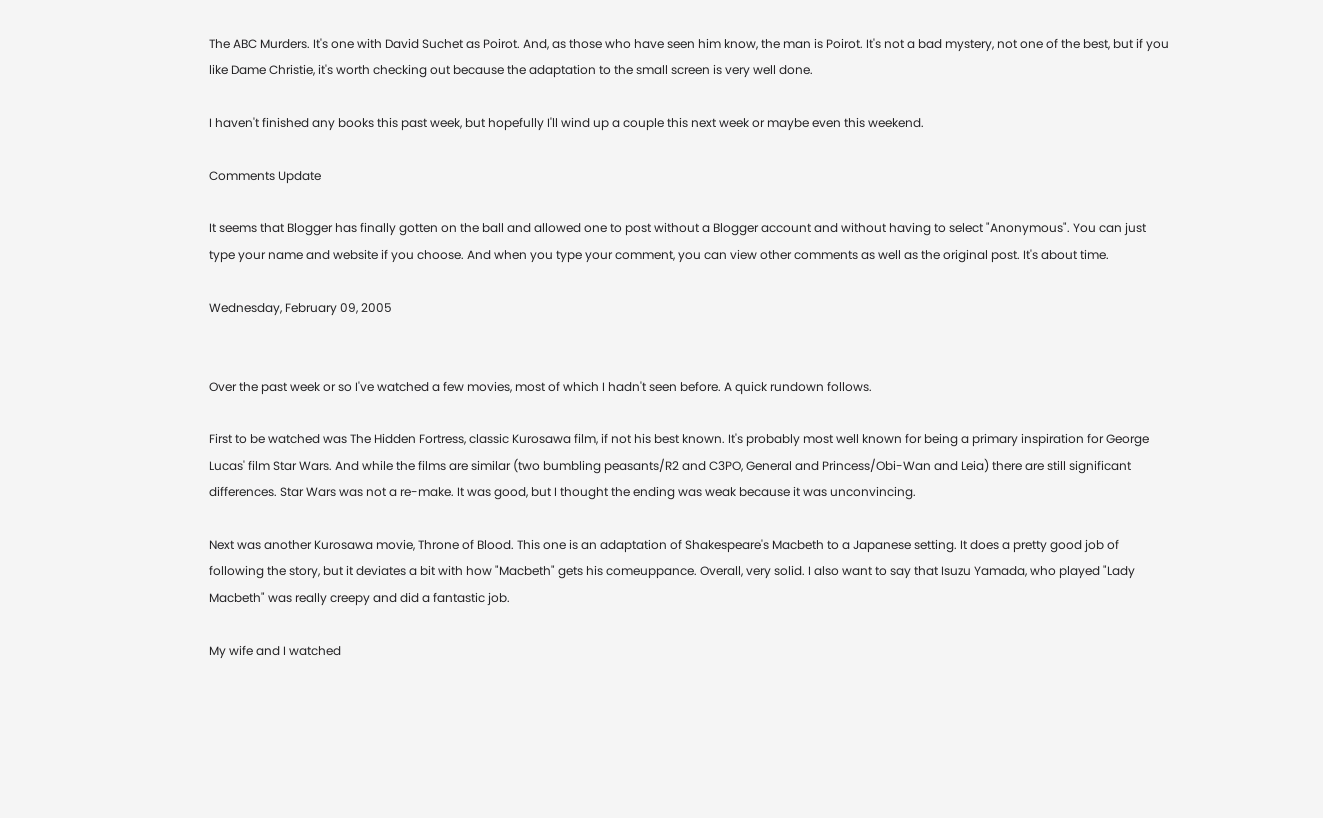The ABC Murders. It's one with David Suchet as Poirot. And, as those who have seen him know, the man is Poirot. It's not a bad mystery, not one of the best, but if you like Dame Christie, it's worth checking out because the adaptation to the small screen is very well done.

I haven't finished any books this past week, but hopefully I'll wind up a couple this next week or maybe even this weekend.

Comments Update

It seems that Blogger has finally gotten on the ball and allowed one to post without a Blogger account and without having to select "Anonymous". You can just type your name and website if you choose. And when you type your comment, you can view other comments as well as the original post. It's about time.

Wednesday, February 09, 2005


Over the past week or so I've watched a few movies, most of which I hadn't seen before. A quick rundown follows.

First to be watched was The Hidden Fortress, classic Kurosawa film, if not his best known. It's probably most well known for being a primary inspiration for George Lucas' film Star Wars. And while the films are similar (two bumbling peasants/R2 and C3PO, General and Princess/Obi-Wan and Leia) there are still significant differences. Star Wars was not a re-make. It was good, but I thought the ending was weak because it was unconvincing.

Next was another Kurosawa movie, Throne of Blood. This one is an adaptation of Shakespeare's Macbeth to a Japanese setting. It does a pretty good job of following the story, but it deviates a bit with how "Macbeth" gets his comeuppance. Overall, very solid. I also want to say that Isuzu Yamada, who played "Lady Macbeth" was really creepy and did a fantastic job.

My wife and I watched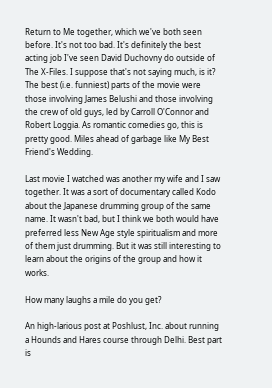Return to Me together, which we've both seen before. It's not too bad. It's definitely the best acting job I've seen David Duchovny do outside of The X-Files. I suppose that's not saying much, is it? The best (i.e. funniest) parts of the movie were those involving James Belushi and those involving the crew of old guys, led by Carroll O'Connor and Robert Loggia. As romantic comedies go, this is pretty good. Miles ahead of garbage like My Best Friend's Wedding.

Last movie I watched was another my wife and I saw together. It was a sort of documentary called Kodo about the Japanese drumming group of the same name. It wasn't bad, but I think we both would have preferred less New Age style spiritualism and more of them just drumming. But it was still interesting to learn about the origins of the group and how it works.

How many laughs a mile do you get?

An high-larious post at Poshlust, Inc. about running a Hounds and Hares course through Delhi. Best part is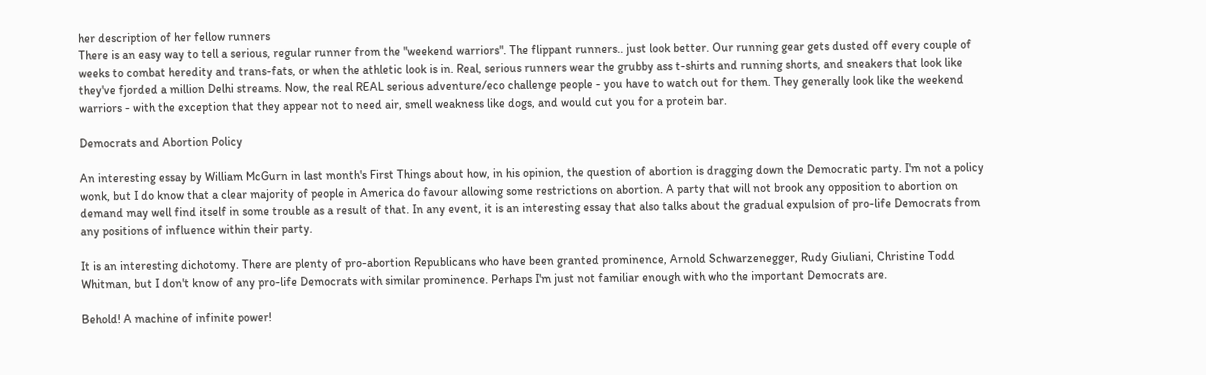her description of her fellow runners
There is an easy way to tell a serious, regular runner from the "weekend warriors". The flippant runners.. just look better. Our running gear gets dusted off every couple of weeks to combat heredity and trans-fats, or when the athletic look is in. Real, serious runners wear the grubby ass t-shirts and running shorts, and sneakers that look like they've fjorded a million Delhi streams. Now, the real REAL serious adventure/eco challenge people - you have to watch out for them. They generally look like the weekend warriors - with the exception that they appear not to need air, smell weakness like dogs, and would cut you for a protein bar.

Democrats and Abortion Policy

An interesting essay by William McGurn in last month's First Things about how, in his opinion, the question of abortion is dragging down the Democratic party. I'm not a policy wonk, but I do know that a clear majority of people in America do favour allowing some restrictions on abortion. A party that will not brook any opposition to abortion on demand may well find itself in some trouble as a result of that. In any event, it is an interesting essay that also talks about the gradual expulsion of pro-life Democrats from any positions of influence within their party.

It is an interesting dichotomy. There are plenty of pro-abortion Republicans who have been granted prominence, Arnold Schwarzenegger, Rudy Giuliani, Christine Todd Whitman, but I don't know of any pro-life Democrats with similar prominence. Perhaps I'm just not familiar enough with who the important Democrats are.

Behold! A machine of infinite power!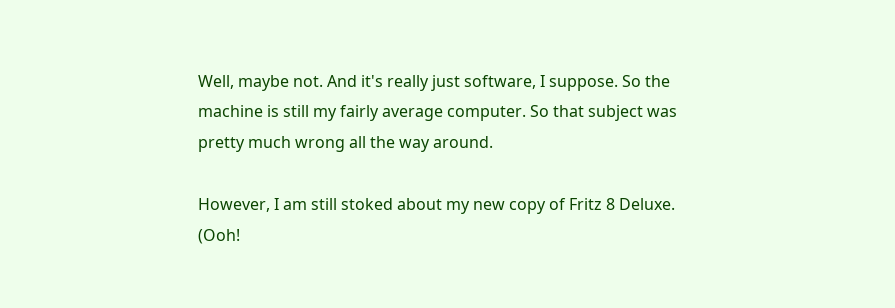Well, maybe not. And it's really just software, I suppose. So the machine is still my fairly average computer. So that subject was pretty much wrong all the way around.

However, I am still stoked about my new copy of Fritz 8 Deluxe. (Ooh!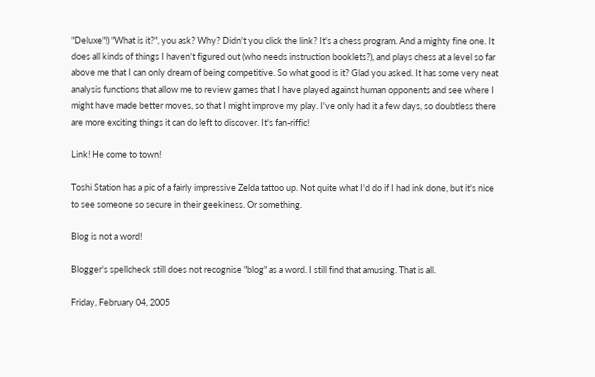"Deluxe"!) "What is it?", you ask? Why? Didn't you click the link? It's a chess program. And a mighty fine one. It does all kinds of things I haven't figured out (who needs instruction booklets?), and plays chess at a level so far above me that I can only dream of being competitive. So what good is it? Glad you asked. It has some very neat analysis functions that allow me to review games that I have played against human opponents and see where I might have made better moves, so that I might improve my play. I've only had it a few days, so doubtless there are more exciting things it can do left to discover. It's fan-riffic!

Link! He come to town!

Toshi Station has a pic of a fairly impressive Zelda tattoo up. Not quite what I'd do if I had ink done, but it's nice to see someone so secure in their geekiness. Or something.

Blog is not a word!

Blogger's spellcheck still does not recognise "blog" as a word. I still find that amusing. That is all.

Friday, February 04, 2005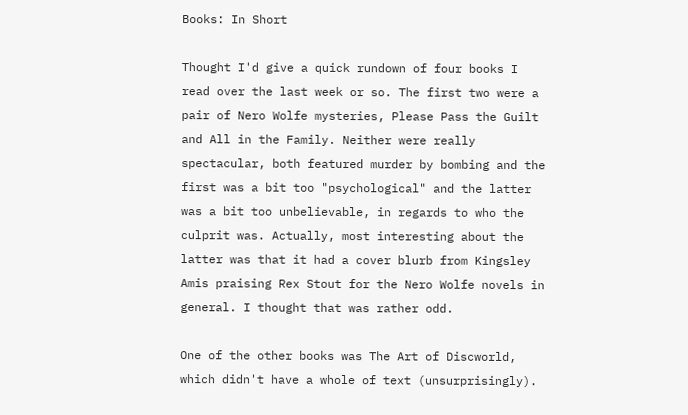Books: In Short

Thought I'd give a quick rundown of four books I read over the last week or so. The first two were a pair of Nero Wolfe mysteries, Please Pass the Guilt and All in the Family. Neither were really spectacular, both featured murder by bombing and the first was a bit too "psychological" and the latter was a bit too unbelievable, in regards to who the culprit was. Actually, most interesting about the latter was that it had a cover blurb from Kingsley Amis praising Rex Stout for the Nero Wolfe novels in general. I thought that was rather odd.

One of the other books was The Art of Discworld, which didn't have a whole of text (unsurprisingly).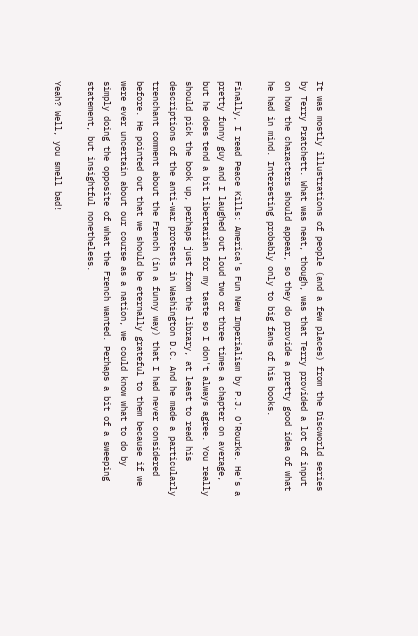It was mostly illustrations of people (and a few places) from the Discworld series by Terry Pratchett. What was neat, though, was that Terry provided a lot of input on how the characters should appear, so they do provide a pretty good idea of what he had in mind. Interesting probably only to big fans of his books.

Finally, I read Peace Kills: America's Fun New Imperialism by P.J. O'Rourke. He's a pretty funny guy and I laughed out loud two or three times a chapter on average, but he does tend a bit libertarian for my taste so I don't always agree. You really should pick the book up, perhaps just from the library, at least to read his descriptions of the anti-war protests in Washington D.C. And he made a particularly trenchant comment about the French (in a funny way) that I had never considered before. He pointed out that we should be eternally grateful to them because if we were ever uncertain about our course as a nation, we could know what to do by simply doing the opposite of what the French wanted. Perhaps a bit of a sweeping statement, but insightful nonetheless.

Yeah? Well, you smell bad!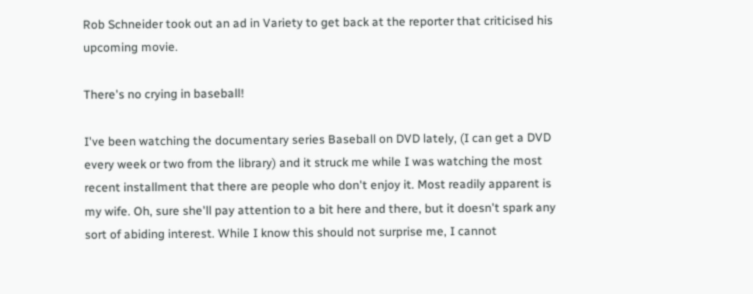Rob Schneider took out an ad in Variety to get back at the reporter that criticised his upcoming movie.

There's no crying in baseball!

I've been watching the documentary series Baseball on DVD lately, (I can get a DVD every week or two from the library) and it struck me while I was watching the most recent installment that there are people who don't enjoy it. Most readily apparent is my wife. Oh, sure she'll pay attention to a bit here and there, but it doesn't spark any sort of abiding interest. While I know this should not surprise me, I cannot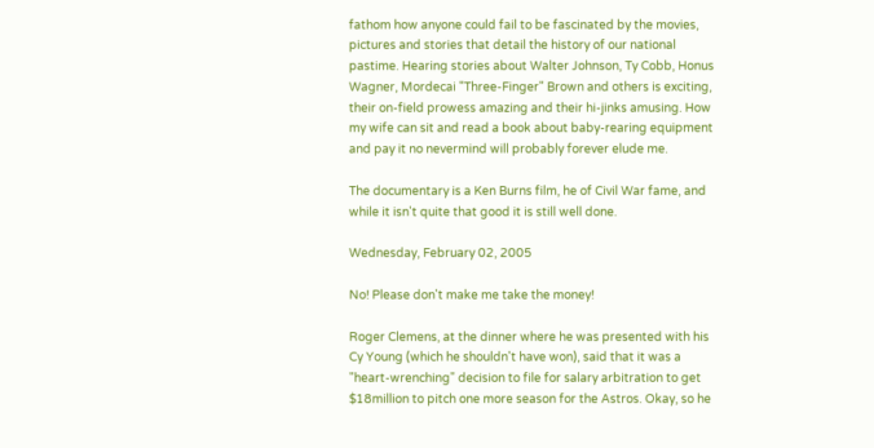fathom how anyone could fail to be fascinated by the movies, pictures and stories that detail the history of our national pastime. Hearing stories about Walter Johnson, Ty Cobb, Honus Wagner, Mordecai "Three-Finger" Brown and others is exciting, their on-field prowess amazing and their hi-jinks amusing. How my wife can sit and read a book about baby-rearing equipment and pay it no nevermind will probably forever elude me.

The documentary is a Ken Burns film, he of Civil War fame, and while it isn't quite that good it is still well done.

Wednesday, February 02, 2005

No! Please don't make me take the money!

Roger Clemens, at the dinner where he was presented with his Cy Young (which he shouldn't have won), said that it was a "heart-wrenching" decision to file for salary arbitration to get $18million to pitch one more season for the Astros. Okay, so he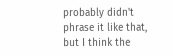probably didn't phrase it like that, but I think the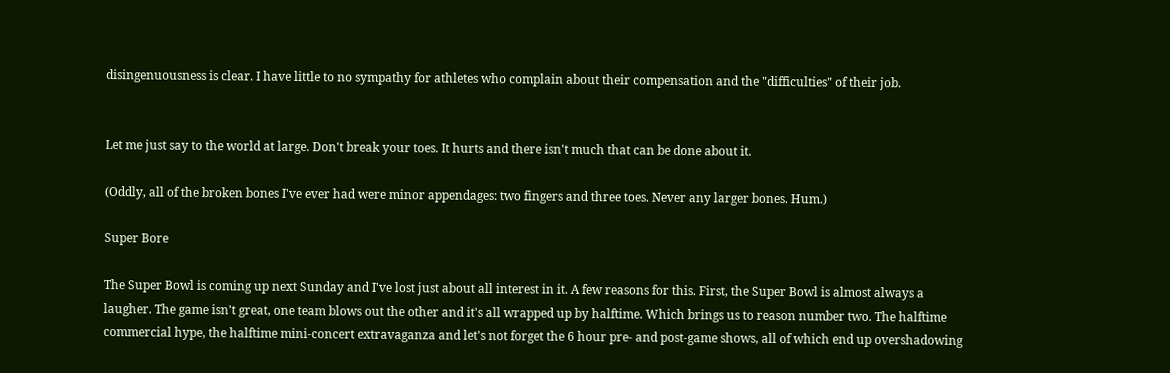disingenuousness is clear. I have little to no sympathy for athletes who complain about their compensation and the "difficulties" of their job.


Let me just say to the world at large. Don't break your toes. It hurts and there isn't much that can be done about it.

(Oddly, all of the broken bones I've ever had were minor appendages: two fingers and three toes. Never any larger bones. Hum.)

Super Bore

The Super Bowl is coming up next Sunday and I've lost just about all interest in it. A few reasons for this. First, the Super Bowl is almost always a laugher. The game isn't great, one team blows out the other and it's all wrapped up by halftime. Which brings us to reason number two. The halftime commercial hype, the halftime mini-concert extravaganza and let's not forget the 6 hour pre- and post-game shows, all of which end up overshadowing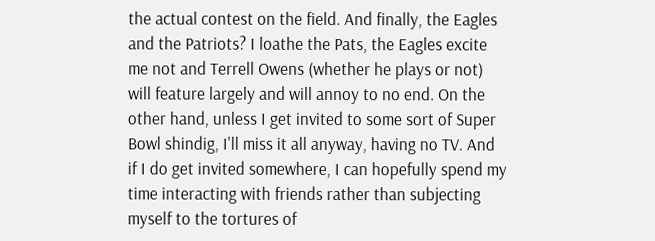the actual contest on the field. And finally, the Eagles and the Patriots? I loathe the Pats, the Eagles excite me not and Terrell Owens (whether he plays or not) will feature largely and will annoy to no end. On the other hand, unless I get invited to some sort of Super Bowl shindig, I'll miss it all anyway, having no TV. And if I do get invited somewhere, I can hopefully spend my time interacting with friends rather than subjecting myself to the tortures of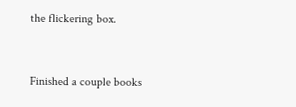the flickering box.


Finished a couple books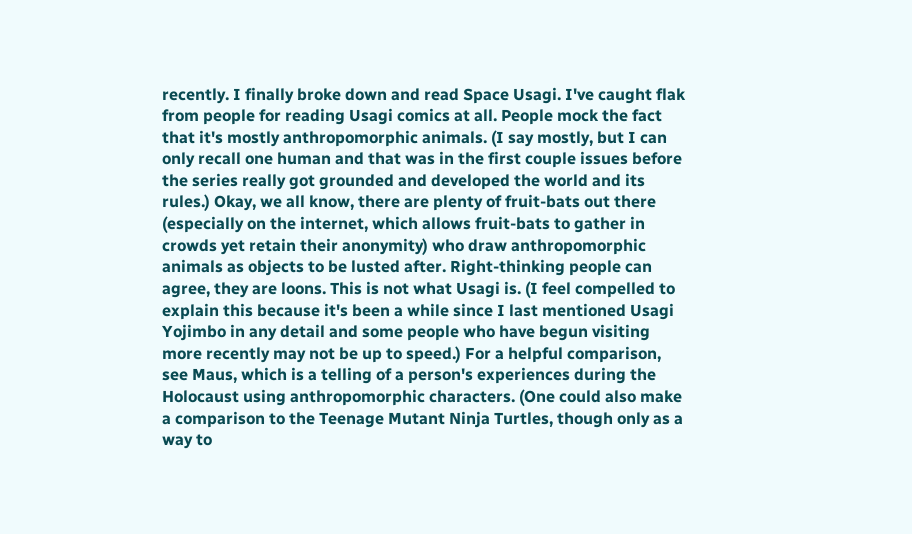recently. I finally broke down and read Space Usagi. I've caught flak from people for reading Usagi comics at all. People mock the fact that it's mostly anthropomorphic animals. (I say mostly, but I can only recall one human and that was in the first couple issues before the series really got grounded and developed the world and its rules.) Okay, we all know, there are plenty of fruit-bats out there (especially on the internet, which allows fruit-bats to gather in crowds yet retain their anonymity) who draw anthropomorphic animals as objects to be lusted after. Right-thinking people can agree, they are loons. This is not what Usagi is. (I feel compelled to explain this because it's been a while since I last mentioned Usagi Yojimbo in any detail and some people who have begun visiting more recently may not be up to speed.) For a helpful comparison, see Maus, which is a telling of a person's experiences during the Holocaust using anthropomorphic characters. (One could also make a comparison to the Teenage Mutant Ninja Turtles, though only as a way to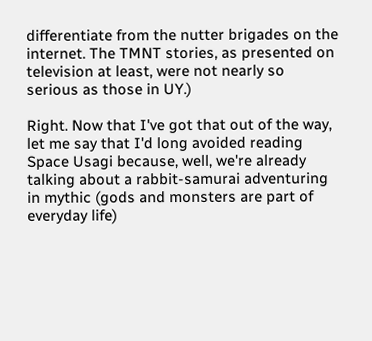differentiate from the nutter brigades on the internet. The TMNT stories, as presented on television at least, were not nearly so serious as those in UY.)

Right. Now that I've got that out of the way, let me say that I'd long avoided reading Space Usagi because, well, we're already talking about a rabbit-samurai adventuring in mythic (gods and monsters are part of everyday life)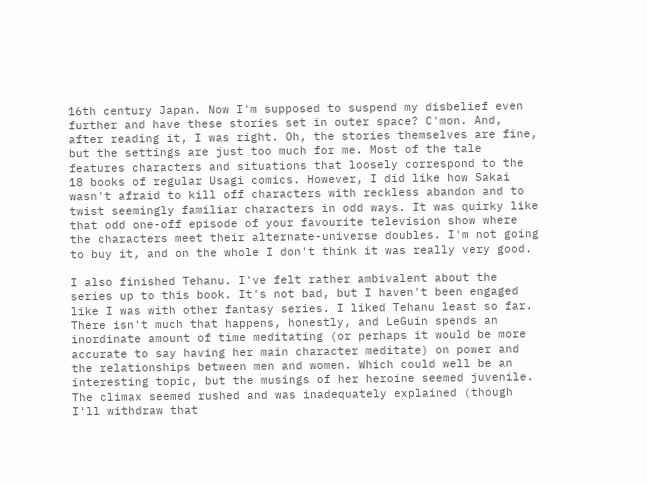16th century Japan. Now I'm supposed to suspend my disbelief even further and have these stories set in outer space? C'mon. And, after reading it, I was right. Oh, the stories themselves are fine, but the settings are just too much for me. Most of the tale features characters and situations that loosely correspond to the 18 books of regular Usagi comics. However, I did like how Sakai wasn't afraid to kill off characters with reckless abandon and to twist seemingly familiar characters in odd ways. It was quirky like that odd one-off episode of your favourite television show where the characters meet their alternate-universe doubles. I'm not going to buy it, and on the whole I don't think it was really very good.

I also finished Tehanu. I've felt rather ambivalent about the series up to this book. It's not bad, but I haven't been engaged like I was with other fantasy series. I liked Tehanu least so far. There isn't much that happens, honestly, and LeGuin spends an inordinate amount of time meditating (or perhaps it would be more accurate to say having her main character meditate) on power and the relationships between men and women. Which could well be an interesting topic, but the musings of her heroine seemed juvenile. The climax seemed rushed and was inadequately explained (though I'll withdraw that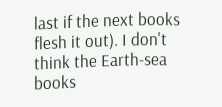last if the next books flesh it out). I don't think the Earth-sea books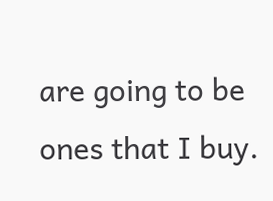are going to be ones that I buy.